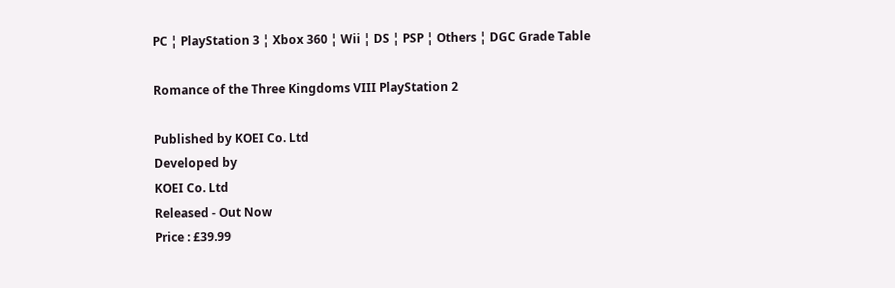PC ¦ PlayStation 3 ¦ Xbox 360 ¦ Wii ¦ DS ¦ PSP ¦ Others ¦ DGC Grade Table

Romance of the Three Kingdoms VIII PlayStation 2

Published by KOEI Co. Ltd
Developed by
KOEI Co. Ltd
Released - Out Now
Price : £39.99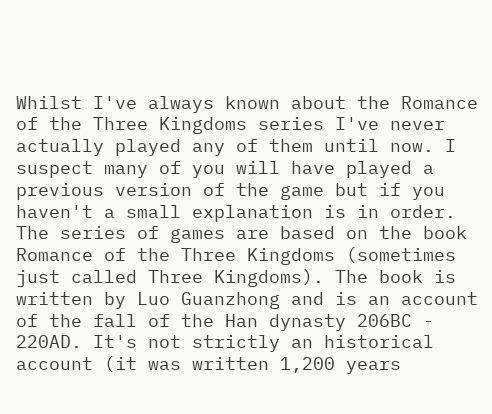Whilst I've always known about the Romance of the Three Kingdoms series I've never actually played any of them until now. I suspect many of you will have played a previous version of the game but if you haven't a small explanation is in order. The series of games are based on the book Romance of the Three Kingdoms (sometimes just called Three Kingdoms). The book is written by Luo Guanzhong and is an account of the fall of the Han dynasty 206BC - 220AD. It's not strictly an historical account (it was written 1,200 years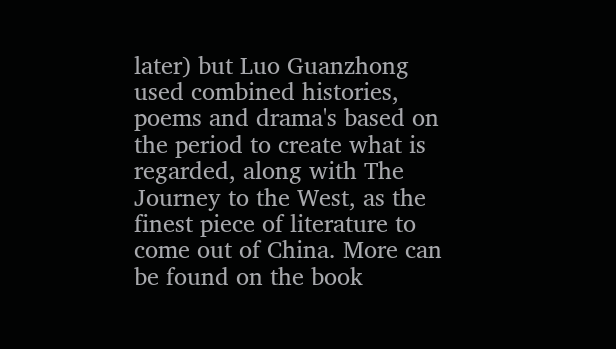later) but Luo Guanzhong used combined histories, poems and drama's based on the period to create what is regarded, along with The Journey to the West, as the finest piece of literature to come out of China. More can be found on the book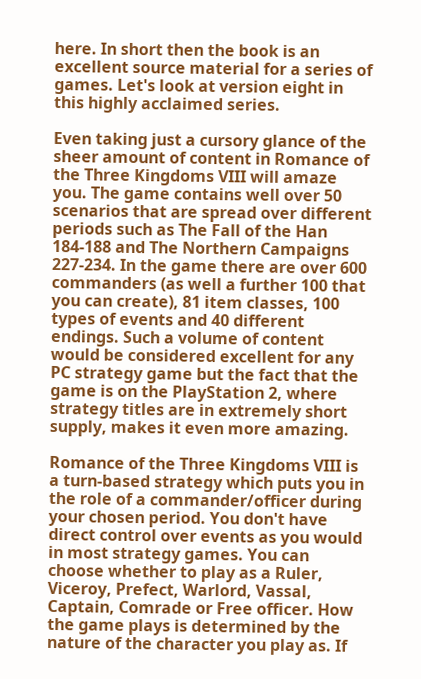here. In short then the book is an excellent source material for a series of games. Let's look at version eight in this highly acclaimed series.

Even taking just a cursory glance of the sheer amount of content in Romance of the Three Kingdoms VIII will amaze you. The game contains well over 50 scenarios that are spread over different periods such as The Fall of the Han 184-188 and The Northern Campaigns 227-234. In the game there are over 600 commanders (as well a further 100 that you can create), 81 item classes, 100 types of events and 40 different endings. Such a volume of content would be considered excellent for any PC strategy game but the fact that the game is on the PlayStation 2, where strategy titles are in extremely short supply, makes it even more amazing.

Romance of the Three Kingdoms VIII is a turn-based strategy which puts you in the role of a commander/officer during your chosen period. You don't have direct control over events as you would in most strategy games. You can choose whether to play as a Ruler, Viceroy, Prefect, Warlord, Vassal, Captain, Comrade or Free officer. How the game plays is determined by the nature of the character you play as. If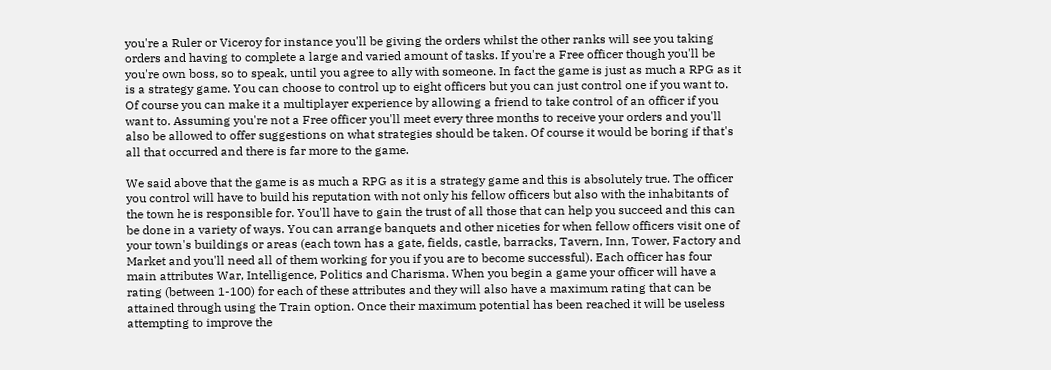you're a Ruler or Viceroy for instance you'll be giving the orders whilst the other ranks will see you taking orders and having to complete a large and varied amount of tasks. If you're a Free officer though you'll be you're own boss, so to speak, until you agree to ally with someone. In fact the game is just as much a RPG as it is a strategy game. You can choose to control up to eight officers but you can just control one if you want to. Of course you can make it a multiplayer experience by allowing a friend to take control of an officer if you want to. Assuming you're not a Free officer you'll meet every three months to receive your orders and you'll also be allowed to offer suggestions on what strategies should be taken. Of course it would be boring if that's all that occurred and there is far more to the game.

We said above that the game is as much a RPG as it is a strategy game and this is absolutely true. The officer you control will have to build his reputation with not only his fellow officers but also with the inhabitants of the town he is responsible for. You'll have to gain the trust of all those that can help you succeed and this can be done in a variety of ways. You can arrange banquets and other niceties for when fellow officers visit one of your town's buildings or areas (each town has a gate, fields, castle, barracks, Tavern, Inn, Tower, Factory and Market and you'll need all of them working for you if you are to become successful). Each officer has four main attributes War, Intelligence, Politics and Charisma. When you begin a game your officer will have a rating (between 1-100) for each of these attributes and they will also have a maximum rating that can be attained through using the Train option. Once their maximum potential has been reached it will be useless attempting to improve the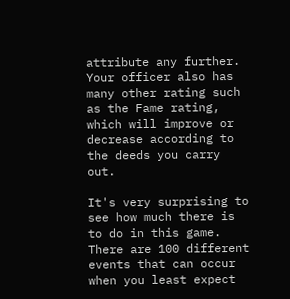attribute any further. Your officer also has many other rating such as the Fame rating, which will improve or decrease according to the deeds you carry out.

It's very surprising to see how much there is to do in this game. There are 100 different events that can occur when you least expect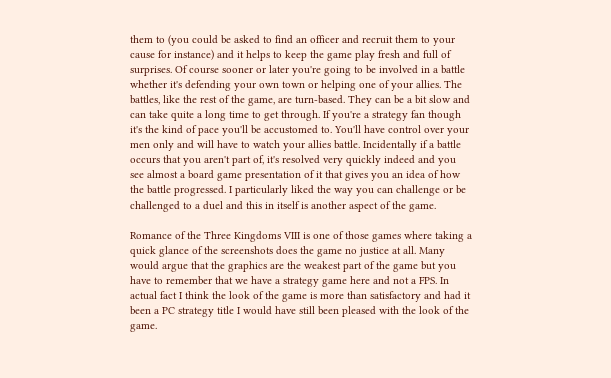them to (you could be asked to find an officer and recruit them to your cause for instance) and it helps to keep the game play fresh and full of surprises. Of course sooner or later you're going to be involved in a battle whether it's defending your own town or helping one of your allies. The battles, like the rest of the game, are turn-based. They can be a bit slow and can take quite a long time to get through. If you're a strategy fan though it's the kind of pace you'll be accustomed to. You'll have control over your men only and will have to watch your allies battle. Incidentally if a battle occurs that you aren't part of, it's resolved very quickly indeed and you see almost a board game presentation of it that gives you an idea of how the battle progressed. I particularly liked the way you can challenge or be challenged to a duel and this in itself is another aspect of the game.

Romance of the Three Kingdoms VIII is one of those games where taking a quick glance of the screenshots does the game no justice at all. Many would argue that the graphics are the weakest part of the game but you have to remember that we have a strategy game here and not a FPS. In actual fact I think the look of the game is more than satisfactory and had it been a PC strategy title I would have still been pleased with the look of the game.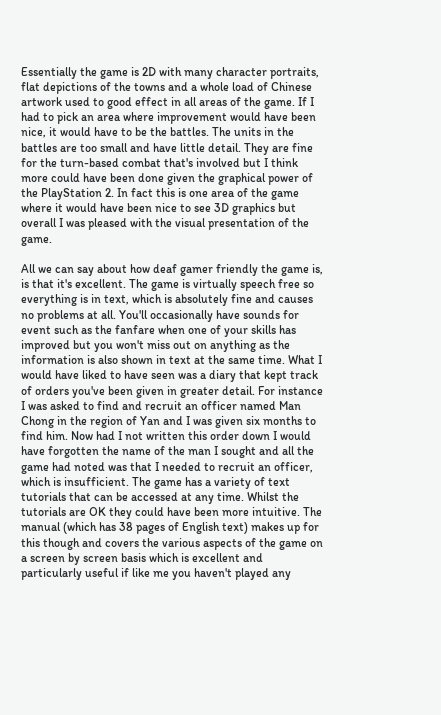Essentially the game is 2D with many character portraits, flat depictions of the towns and a whole load of Chinese artwork used to good effect in all areas of the game. If I had to pick an area where improvement would have been nice, it would have to be the battles. The units in the battles are too small and have little detail. They are fine for the turn-based combat that's involved but I think more could have been done given the graphical power of the PlayStation 2. In fact this is one area of the game where it would have been nice to see 3D graphics but overall I was pleased with the visual presentation of the game.

All we can say about how deaf gamer friendly the game is, is that it's excellent. The game is virtually speech free so everything is in text, which is absolutely fine and causes no problems at all. You'll occasionally have sounds for event such as the fanfare when one of your skills has improved but you won't miss out on anything as the information is also shown in text at the same time. What I would have liked to have seen was a diary that kept track of orders you've been given in greater detail. For instance I was asked to find and recruit an officer named Man Chong in the region of Yan and I was given six months to find him. Now had I not written this order down I would have forgotten the name of the man I sought and all the game had noted was that I needed to recruit an officer, which is insufficient. The game has a variety of text tutorials that can be accessed at any time. Whilst the tutorials are OK they could have been more intuitive. The manual (which has 38 pages of English text) makes up for this though and covers the various aspects of the game on a screen by screen basis which is excellent and particularly useful if like me you haven't played any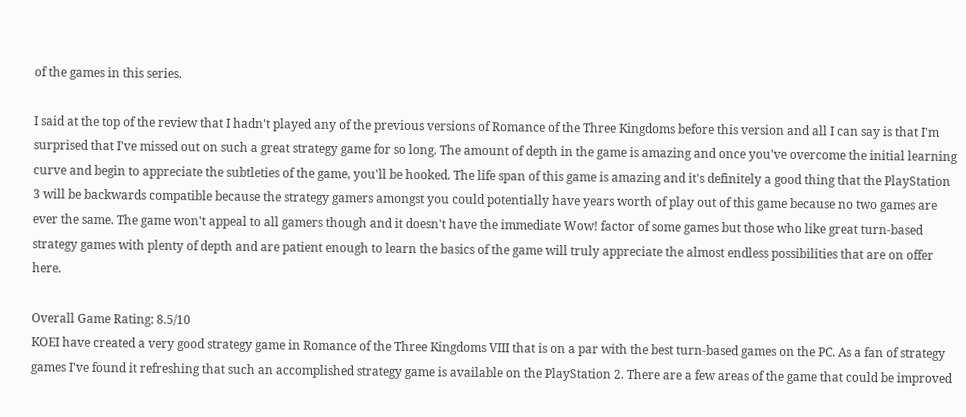of the games in this series.

I said at the top of the review that I hadn't played any of the previous versions of Romance of the Three Kingdoms before this version and all I can say is that I'm surprised that I've missed out on such a great strategy game for so long. The amount of depth in the game is amazing and once you've overcome the initial learning curve and begin to appreciate the subtleties of the game, you'll be hooked. The life span of this game is amazing and it's definitely a good thing that the PlayStation 3 will be backwards compatible because the strategy gamers amongst you could potentially have years worth of play out of this game because no two games are ever the same. The game won't appeal to all gamers though and it doesn't have the immediate Wow! factor of some games but those who like great turn-based strategy games with plenty of depth and are patient enough to learn the basics of the game will truly appreciate the almost endless possibilities that are on offer here.

Overall Game Rating: 8.5/10
KOEI have created a very good strategy game in Romance of the Three Kingdoms VIII that is on a par with the best turn-based games on the PC. As a fan of strategy games I've found it refreshing that such an accomplished strategy game is available on the PlayStation 2. There are a few areas of the game that could be improved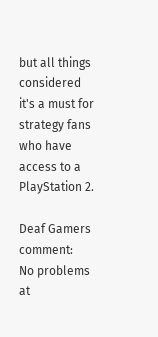but all things considered it's a must for strategy fans who have access to a PlayStation 2.

Deaf Gamers comment:
No problems at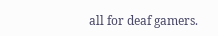all for deaf gamers.